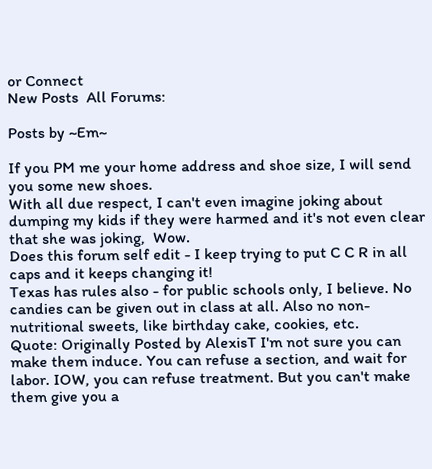or Connect
New Posts  All Forums:

Posts by ~Em~

If you PM me your home address and shoe size, I will send you some new shoes.
With all due respect, I can't even imagine joking about dumping my kids if they were harmed and it's not even clear that she was joking,  Wow.
Does this forum self edit - I keep trying to put C C R in all caps and it keeps changing it!
Texas has rules also - for public schools only, I believe. No candies can be given out in class at all. Also no non-nutritional sweets, like birthday cake, cookies, etc.
Quote: Originally Posted by AlexisT I'm not sure you can make them induce. You can refuse a section, and wait for labor. IOW, you can refuse treatment. But you can't make them give you a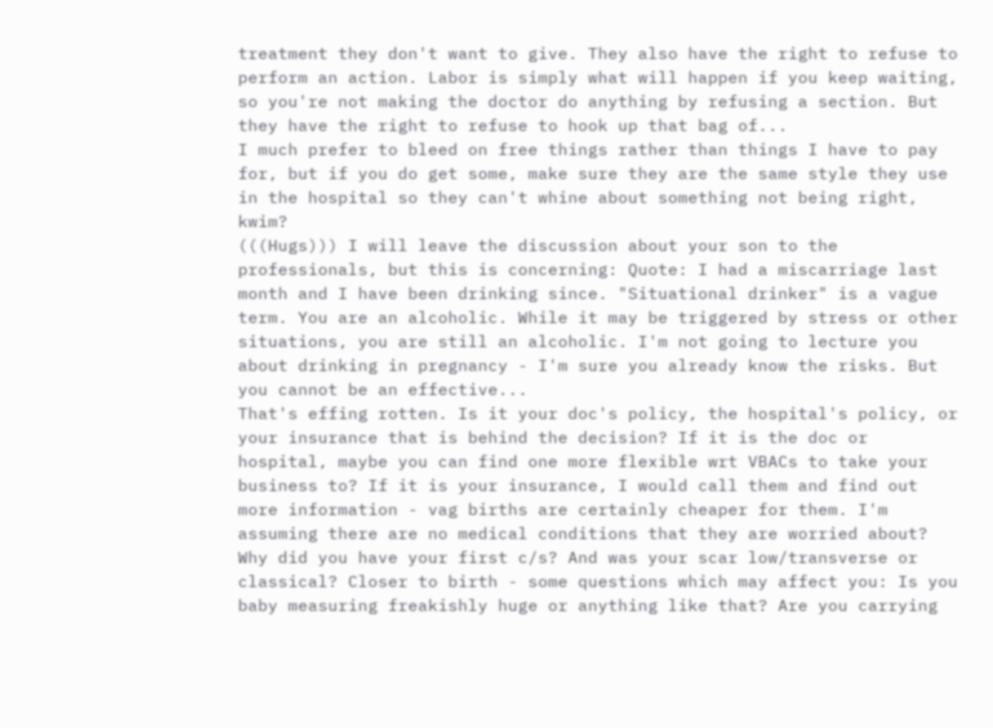treatment they don't want to give. They also have the right to refuse to perform an action. Labor is simply what will happen if you keep waiting, so you're not making the doctor do anything by refusing a section. But they have the right to refuse to hook up that bag of...
I much prefer to bleed on free things rather than things I have to pay for, but if you do get some, make sure they are the same style they use in the hospital so they can't whine about something not being right, kwim?
(((Hugs))) I will leave the discussion about your son to the professionals, but this is concerning: Quote: I had a miscarriage last month and I have been drinking since. "Situational drinker" is a vague term. You are an alcoholic. While it may be triggered by stress or other situations, you are still an alcoholic. I'm not going to lecture you about drinking in pregnancy - I'm sure you already know the risks. But you cannot be an effective...
That's effing rotten. Is it your doc's policy, the hospital's policy, or your insurance that is behind the decision? If it is the doc or hospital, maybe you can find one more flexible wrt VBACs to take your business to? If it is your insurance, I would call them and find out more information - vag births are certainly cheaper for them. I'm assuming there are no medical conditions that they are worried about?
Why did you have your first c/s? And was your scar low/transverse or classical? Closer to birth - some questions which may affect you: Is you baby measuring freakishly huge or anything like that? Are you carrying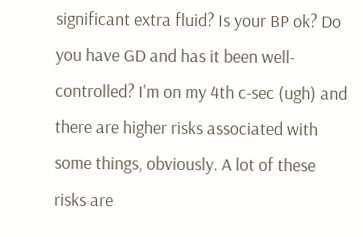significant extra fluid? Is your BP ok? Do you have GD and has it been well-controlled? I'm on my 4th c-sec (ugh) and there are higher risks associated with some things, obviously. A lot of these risks are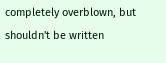completely overblown, but shouldn't be written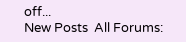off...
New Posts  All Forums: